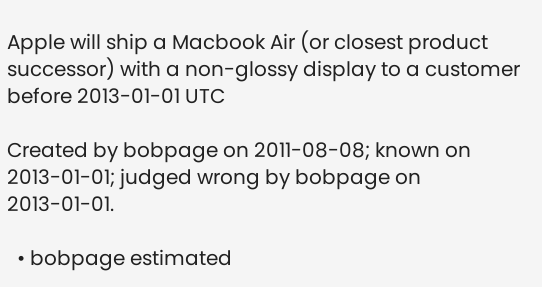Apple will ship a Macbook Air (or closest product successor) with a non-glossy display to a customer before 2013-01-01 UTC

Created by bobpage on 2011-08-08; known on 2013-01-01; judged wrong by bobpage on 2013-01-01.

  • bobpage estimated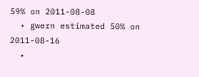59% on 2011-08-08
  • gwern estimated 50% on 2011-08-16
  •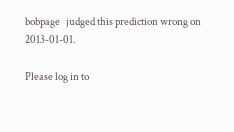bobpage   judged this prediction wrong on 2013-01-01.

Please log in to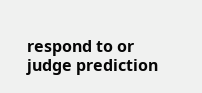respond to or judge prediction